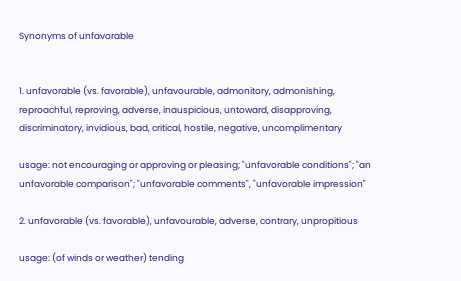Synonyms of unfavorable


1. unfavorable (vs. favorable), unfavourable, admonitory, admonishing, reproachful, reproving, adverse, inauspicious, untoward, disapproving, discriminatory, invidious, bad, critical, hostile, negative, uncomplimentary

usage: not encouraging or approving or pleasing; "unfavorable conditions"; "an unfavorable comparison"; "unfavorable comments", "unfavorable impression"

2. unfavorable (vs. favorable), unfavourable, adverse, contrary, unpropitious

usage: (of winds or weather) tending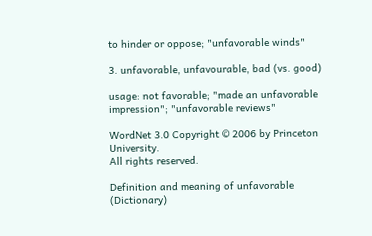to hinder or oppose; "unfavorable winds"

3. unfavorable, unfavourable, bad (vs. good)

usage: not favorable; "made an unfavorable impression"; "unfavorable reviews"

WordNet 3.0 Copyright © 2006 by Princeton University.
All rights reserved.

Definition and meaning of unfavorable (Dictionary)